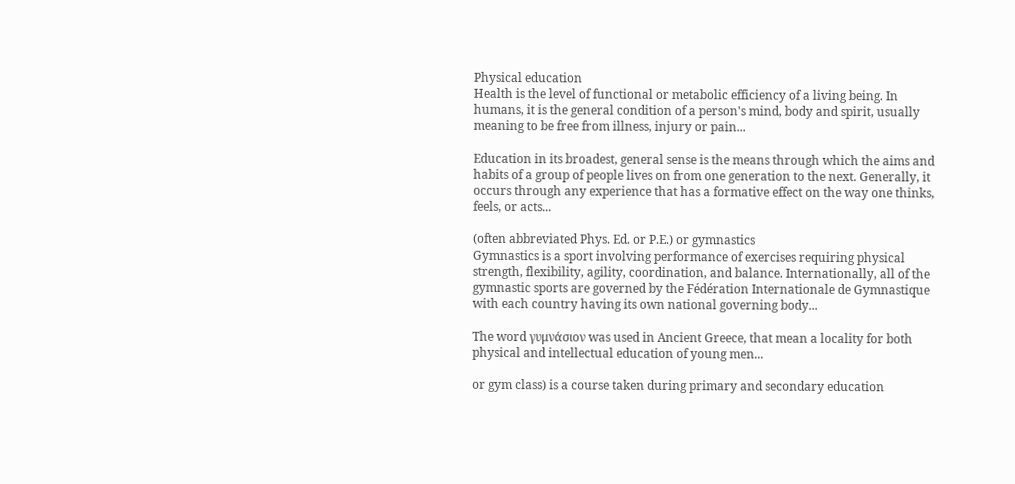Physical education
Health is the level of functional or metabolic efficiency of a living being. In humans, it is the general condition of a person's mind, body and spirit, usually meaning to be free from illness, injury or pain...

Education in its broadest, general sense is the means through which the aims and habits of a group of people lives on from one generation to the next. Generally, it occurs through any experience that has a formative effect on the way one thinks, feels, or acts...

(often abbreviated Phys. Ed. or P.E.) or gymnastics
Gymnastics is a sport involving performance of exercises requiring physical strength, flexibility, agility, coordination, and balance. Internationally, all of the gymnastic sports are governed by the Fédération Internationale de Gymnastique with each country having its own national governing body...

The word γυμνάσιον was used in Ancient Greece, that mean a locality for both physical and intellectual education of young men...

or gym class) is a course taken during primary and secondary education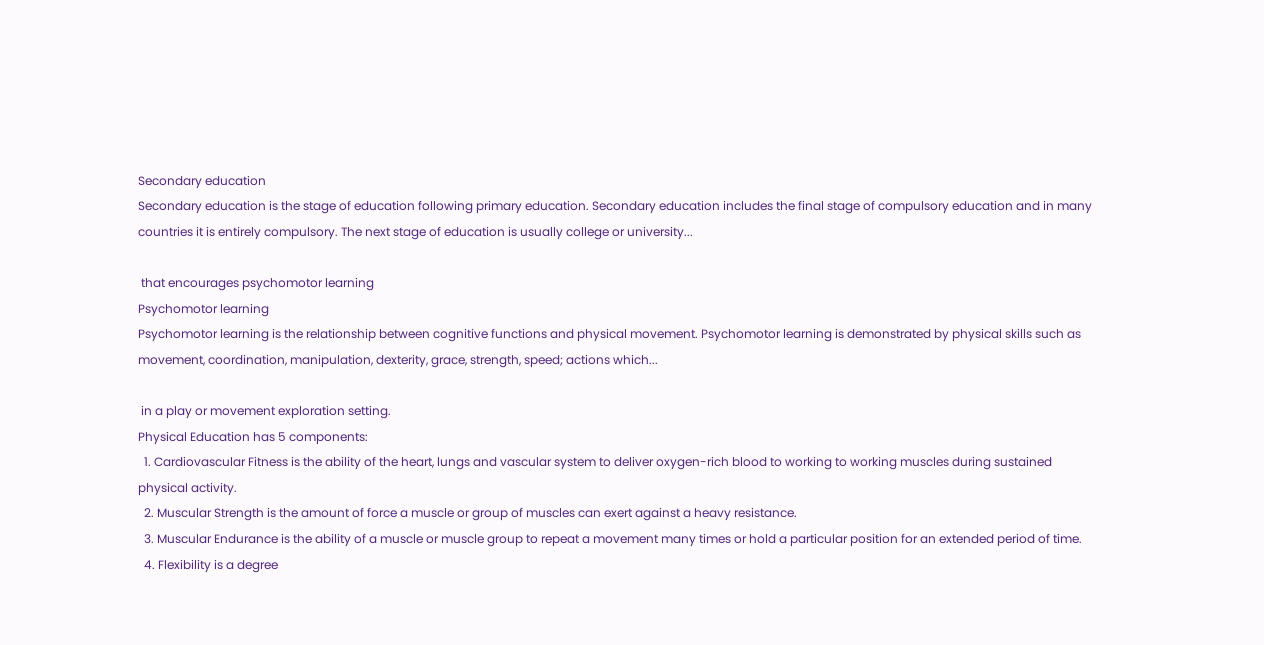Secondary education
Secondary education is the stage of education following primary education. Secondary education includes the final stage of compulsory education and in many countries it is entirely compulsory. The next stage of education is usually college or university...

 that encourages psychomotor learning
Psychomotor learning
Psychomotor learning is the relationship between cognitive functions and physical movement. Psychomotor learning is demonstrated by physical skills such as movement, coordination, manipulation, dexterity, grace, strength, speed; actions which...

 in a play or movement exploration setting.
Physical Education has 5 components:
  1. Cardiovascular Fitness is the ability of the heart, lungs and vascular system to deliver oxygen-rich blood to working to working muscles during sustained physical activity.
  2. Muscular Strength is the amount of force a muscle or group of muscles can exert against a heavy resistance.
  3. Muscular Endurance is the ability of a muscle or muscle group to repeat a movement many times or hold a particular position for an extended period of time.
  4. Flexibility is a degree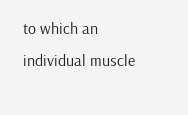to which an individual muscle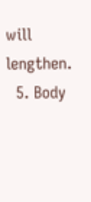will lengthen.
  5. Body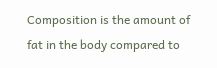Composition is the amount of fat in the body compared to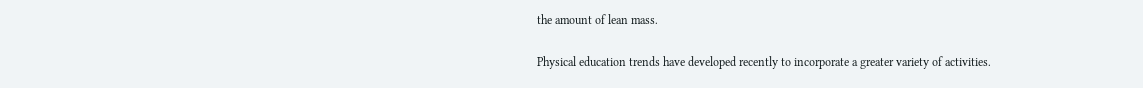the amount of lean mass.

Physical education trends have developed recently to incorporate a greater variety of activities.